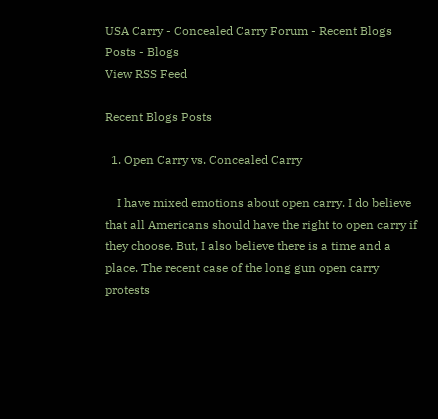USA Carry - Concealed Carry Forum - Recent Blogs Posts - Blogs
View RSS Feed

Recent Blogs Posts

  1. Open Carry vs. Concealed Carry

    I have mixed emotions about open carry. I do believe that all Americans should have the right to open carry if they choose. But, I also believe there is a time and a place. The recent case of the long gun open carry protests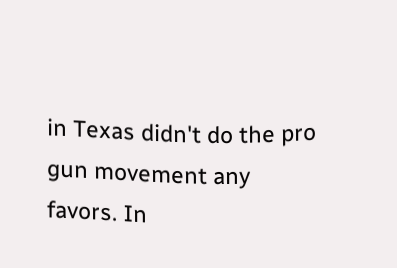in Texas didn't do the pro gun movement any favors. In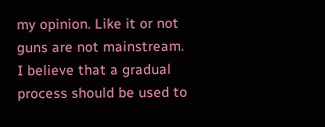my opinion. Like it or not guns are not mainstream. I believe that a gradual process should be used to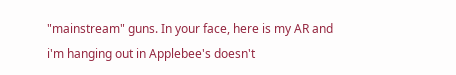"mainstream" guns. In your face, here is my AR and i'm hanging out in Applebee's doesn't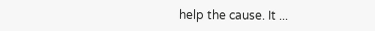help the cause. It ...